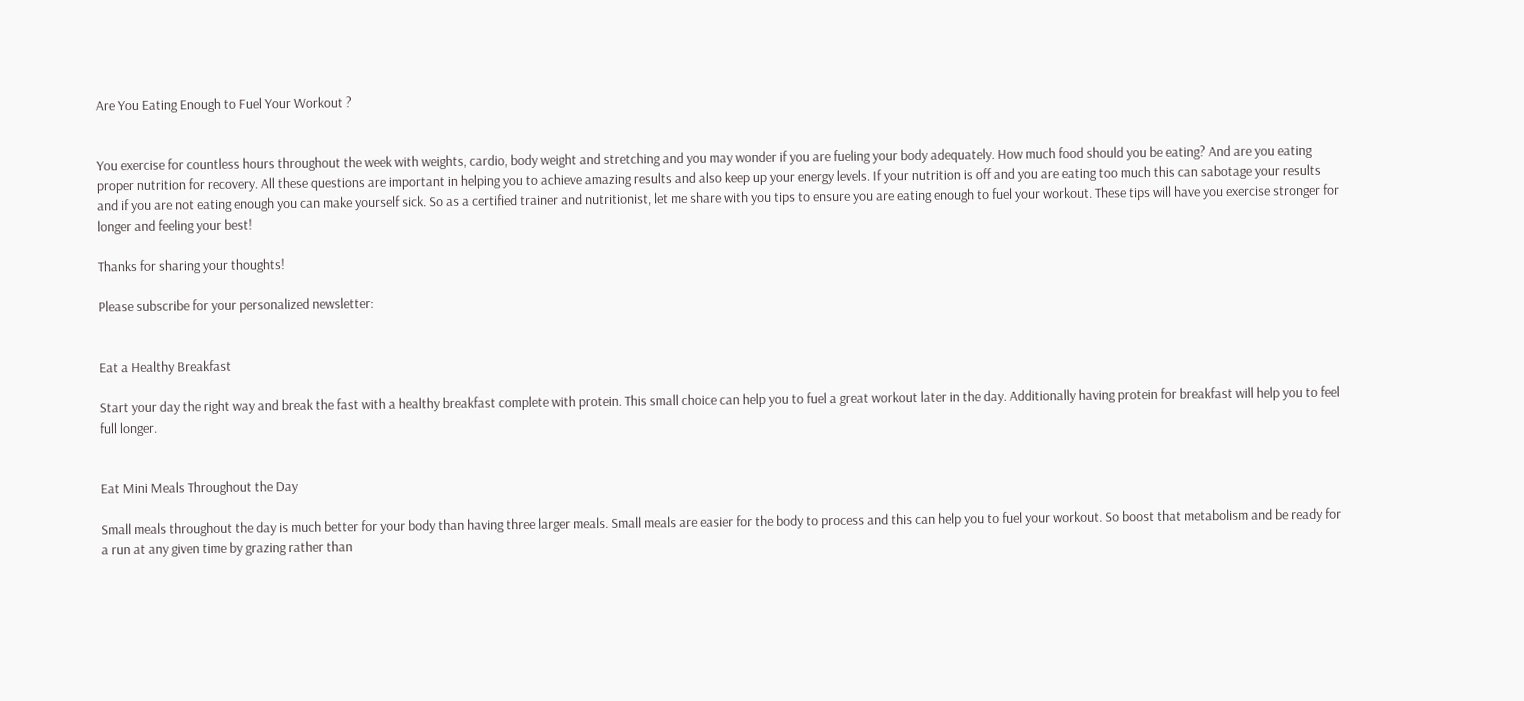Are You Eating Enough to Fuel Your Workout ?


You exercise for countless hours throughout the week with weights, cardio, body weight and stretching and you may wonder if you are fueling your body adequately. How much food should you be eating? And are you eating proper nutrition for recovery. All these questions are important in helping you to achieve amazing results and also keep up your energy levels. If your nutrition is off and you are eating too much this can sabotage your results and if you are not eating enough you can make yourself sick. So as a certified trainer and nutritionist, let me share with you tips to ensure you are eating enough to fuel your workout. These tips will have you exercise stronger for longer and feeling your best!

Thanks for sharing your thoughts!

Please subscribe for your personalized newsletter:


Eat a Healthy Breakfast

Start your day the right way and break the fast with a healthy breakfast complete with protein. This small choice can help you to fuel a great workout later in the day. Additionally having protein for breakfast will help you to feel full longer.


Eat Mini Meals Throughout the Day

Small meals throughout the day is much better for your body than having three larger meals. Small meals are easier for the body to process and this can help you to fuel your workout. So boost that metabolism and be ready for a run at any given time by grazing rather than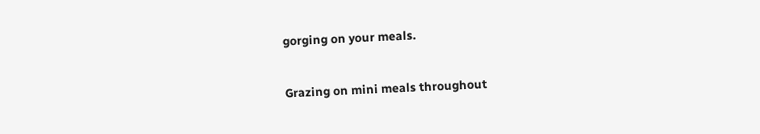gorging on your meals.


Grazing on mini meals throughout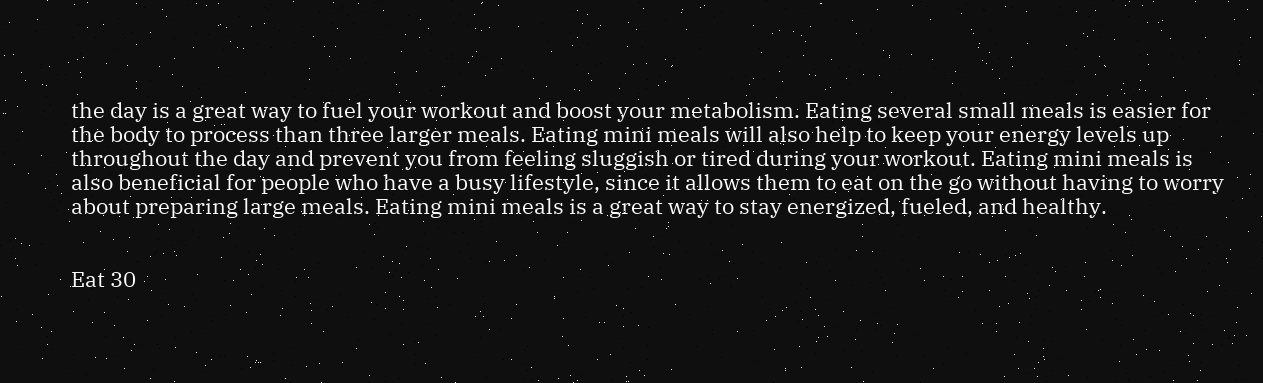the day is a great way to fuel your workout and boost your metabolism. Eating several small meals is easier for the body to process than three larger meals. Eating mini meals will also help to keep your energy levels up throughout the day and prevent you from feeling sluggish or tired during your workout. Eating mini meals is also beneficial for people who have a busy lifestyle, since it allows them to eat on the go without having to worry about preparing large meals. Eating mini meals is a great way to stay energized, fueled, and healthy.


Eat 30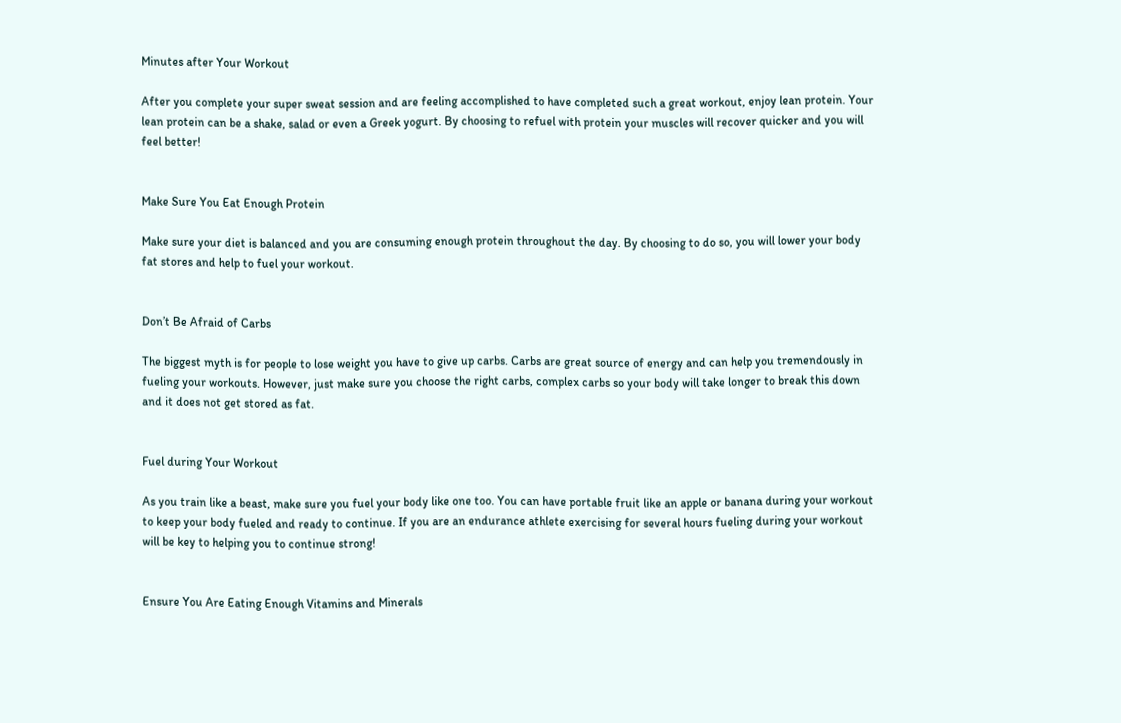Minutes after Your Workout

After you complete your super sweat session and are feeling accomplished to have completed such a great workout, enjoy lean protein. Your lean protein can be a shake, salad or even a Greek yogurt. By choosing to refuel with protein your muscles will recover quicker and you will feel better!


Make Sure You Eat Enough Protein

Make sure your diet is balanced and you are consuming enough protein throughout the day. By choosing to do so, you will lower your body fat stores and help to fuel your workout.


Don’t Be Afraid of Carbs

The biggest myth is for people to lose weight you have to give up carbs. Carbs are great source of energy and can help you tremendously in fueling your workouts. However, just make sure you choose the right carbs, complex carbs so your body will take longer to break this down and it does not get stored as fat.


Fuel during Your Workout

As you train like a beast, make sure you fuel your body like one too. You can have portable fruit like an apple or banana during your workout to keep your body fueled and ready to continue. If you are an endurance athlete exercising for several hours fueling during your workout will be key to helping you to continue strong!


Ensure You Are Eating Enough Vitamins and Minerals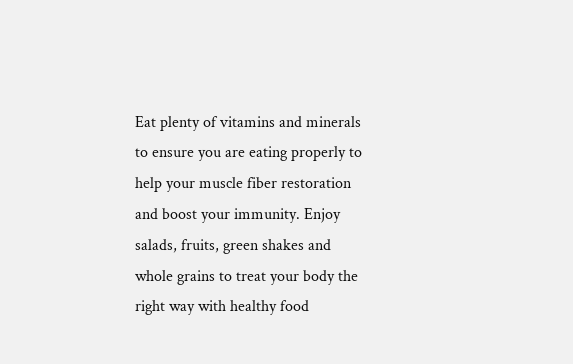Eat plenty of vitamins and minerals to ensure you are eating properly to help your muscle fiber restoration and boost your immunity. Enjoy salads, fruits, green shakes and whole grains to treat your body the right way with healthy food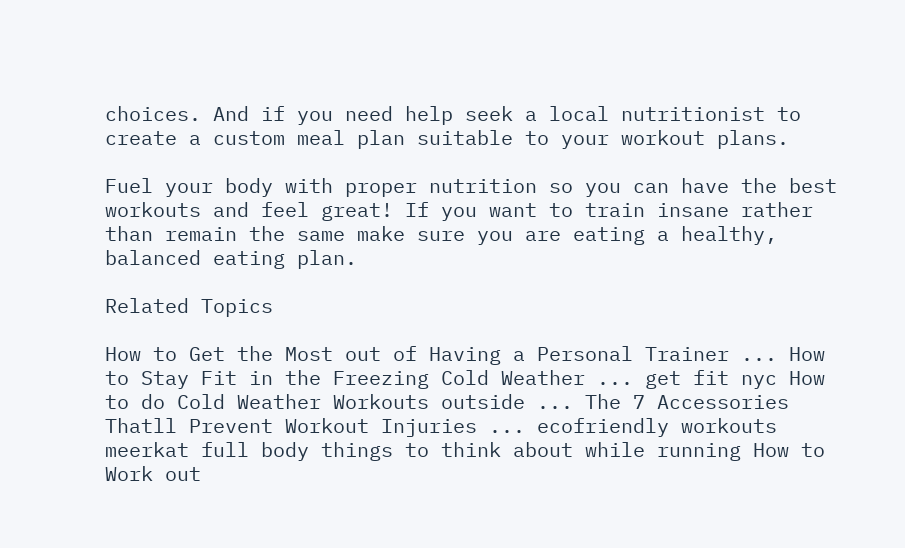choices. And if you need help seek a local nutritionist to create a custom meal plan suitable to your workout plans.

Fuel your body with proper nutrition so you can have the best workouts and feel great! If you want to train insane rather than remain the same make sure you are eating a healthy, balanced eating plan.

Related Topics

How to Get the Most out of Having a Personal Trainer ... How to Stay Fit in the Freezing Cold Weather ... get fit nyc How to do Cold Weather Workouts outside ... The 7 Accessories Thatll Prevent Workout Injuries ... ecofriendly workouts meerkat full body things to think about while running How to Work out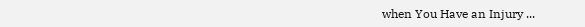when You Have an Injury ...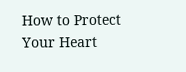How to Protect Your Heart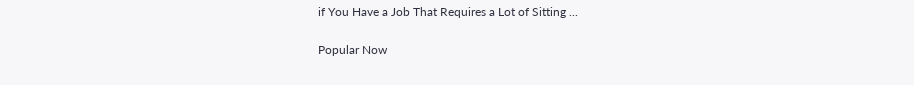if You Have a Job That Requires a Lot of Sitting ...

Popular Now